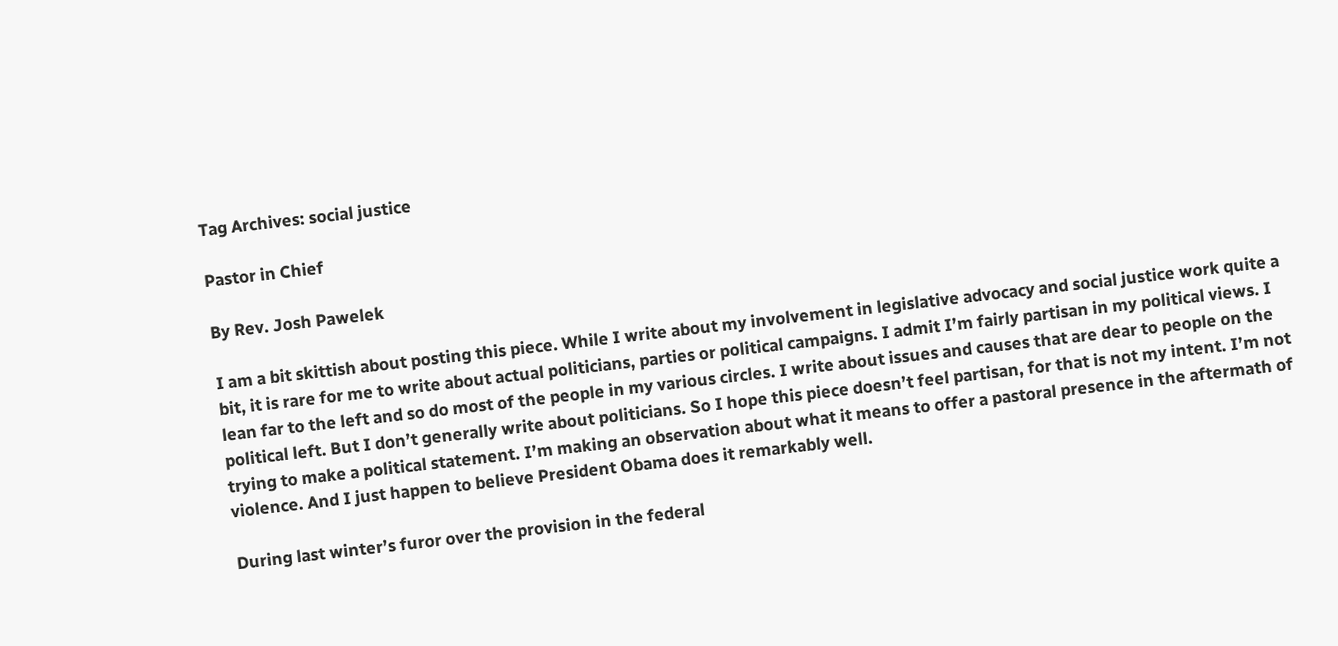Tag Archives: social justice

Pastor in Chief

By Rev. Josh Pawelek

I am a bit skittish about posting this piece. While I write about my involvement in legislative advocacy and social justice work quite a bit, it is rare for me to write about actual politicians, parties or political campaigns. I admit I’m fairly partisan in my political views. I lean far to the left and so do most of the people in my various circles. I write about issues and causes that are dear to people on the political left. But I don’t generally write about politicians. So I hope this piece doesn’t feel partisan, for that is not my intent. I’m not trying to make a political statement. I’m making an observation about what it means to offer a pastoral presence in the aftermath of violence. And I just happen to believe President Obama does it remarkably well.

During last winter’s furor over the provision in the federal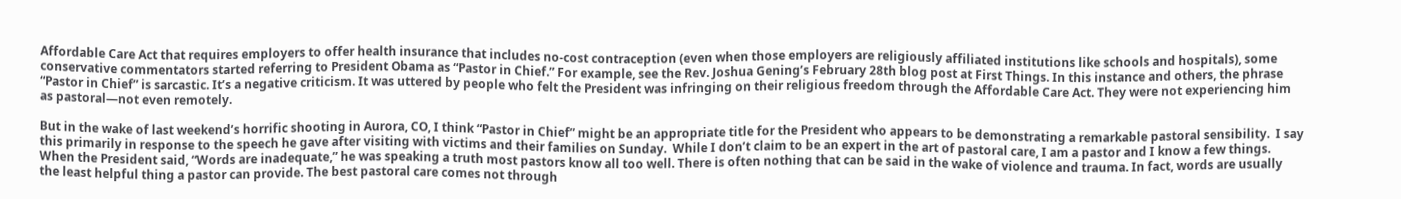Affordable Care Act that requires employers to offer health insurance that includes no-cost contraception (even when those employers are religiously affiliated institutions like schools and hospitals), some  conservative commentators started referring to President Obama as “Pastor in Chief.” For example, see the Rev. Joshua Gening’s February 28th blog post at First Things. In this instance and others, the phrase “Pastor in Chief” is sarcastic. It’s a negative criticism. It was uttered by people who felt the President was infringing on their religious freedom through the Affordable Care Act. They were not experiencing him as pastoral—not even remotely.

But in the wake of last weekend’s horrific shooting in Aurora, CO, I think “Pastor in Chief” might be an appropriate title for the President who appears to be demonstrating a remarkable pastoral sensibility.  I say this primarily in response to the speech he gave after visiting with victims and their families on Sunday.  While I don’t claim to be an expert in the art of pastoral care, I am a pastor and I know a few things. When the President said, “Words are inadequate,” he was speaking a truth most pastors know all too well. There is often nothing that can be said in the wake of violence and trauma. In fact, words are usually the least helpful thing a pastor can provide. The best pastoral care comes not through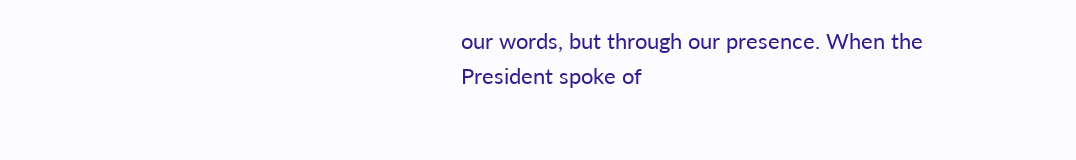our words, but through our presence. When the President spoke of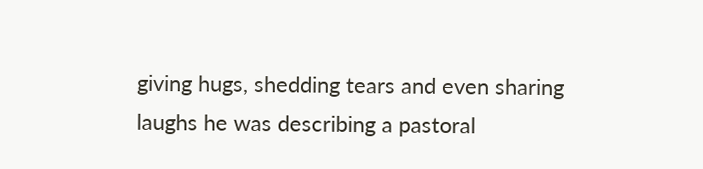giving hugs, shedding tears and even sharing laughs he was describing a pastoral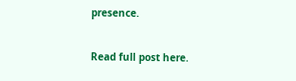presence.

Read full post here.